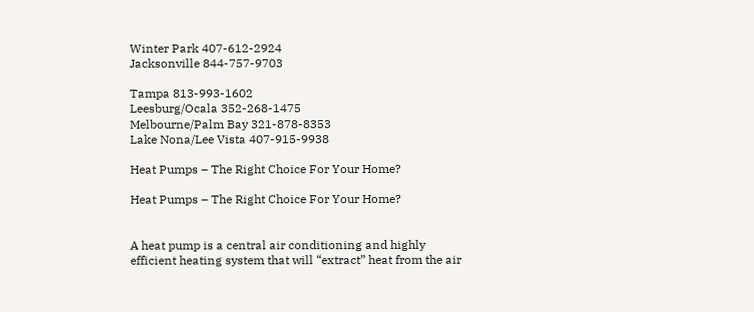Winter Park 407-612-2924
Jacksonville 844-757-9703

Tampa 813-993-1602
Leesburg/Ocala 352-268-1475
Melbourne/Palm Bay 321-878-8353
Lake Nona/Lee Vista 407-915-9938

Heat Pumps – The Right Choice For Your Home?

Heat Pumps – The Right Choice For Your Home?


A heat pump is a central air conditioning and highly efficient heating system that will “extract” heat from the air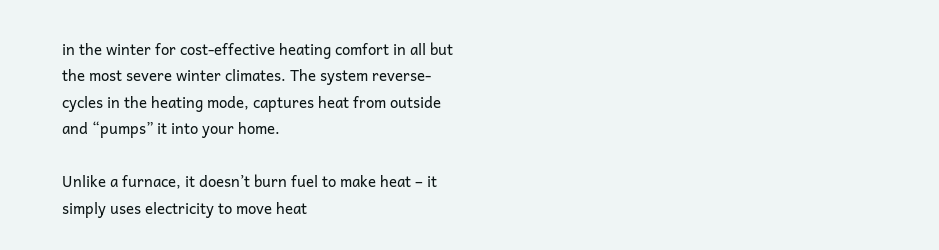in the winter for cost-effective heating comfort in all but the most severe winter climates. The system reverse-cycles in the heating mode, captures heat from outside and “pumps” it into your home.

Unlike a furnace, it doesn’t burn fuel to make heat – it simply uses electricity to move heat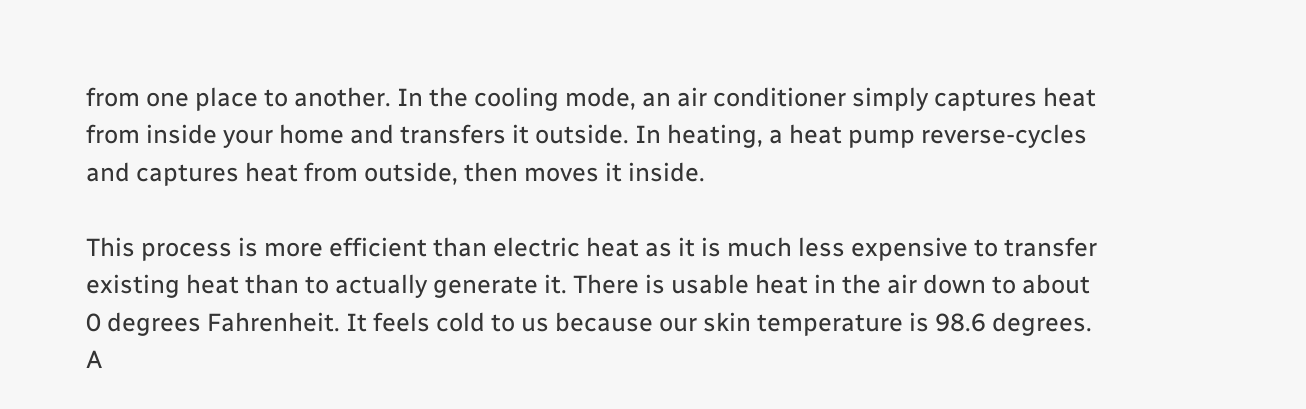from one place to another. In the cooling mode, an air conditioner simply captures heat from inside your home and transfers it outside. In heating, a heat pump reverse-cycles and captures heat from outside, then moves it inside.

This process is more efficient than electric heat as it is much less expensive to transfer existing heat than to actually generate it. There is usable heat in the air down to about 0 degrees Fahrenheit. It feels cold to us because our skin temperature is 98.6 degrees. A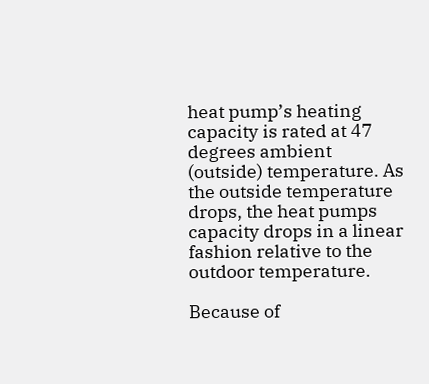heat pump’s heating capacity is rated at 47 degrees ambient (outside) temperature. As the outside temperature drops, the heat pumps capacity drops in a linear fashion relative to the outdoor temperature.

Because of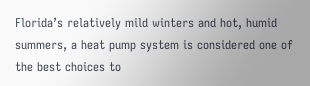Florida’s relatively mild winters and hot, humid summers, a heat pump system is considered one of the best choices to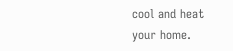cool and heat your home.